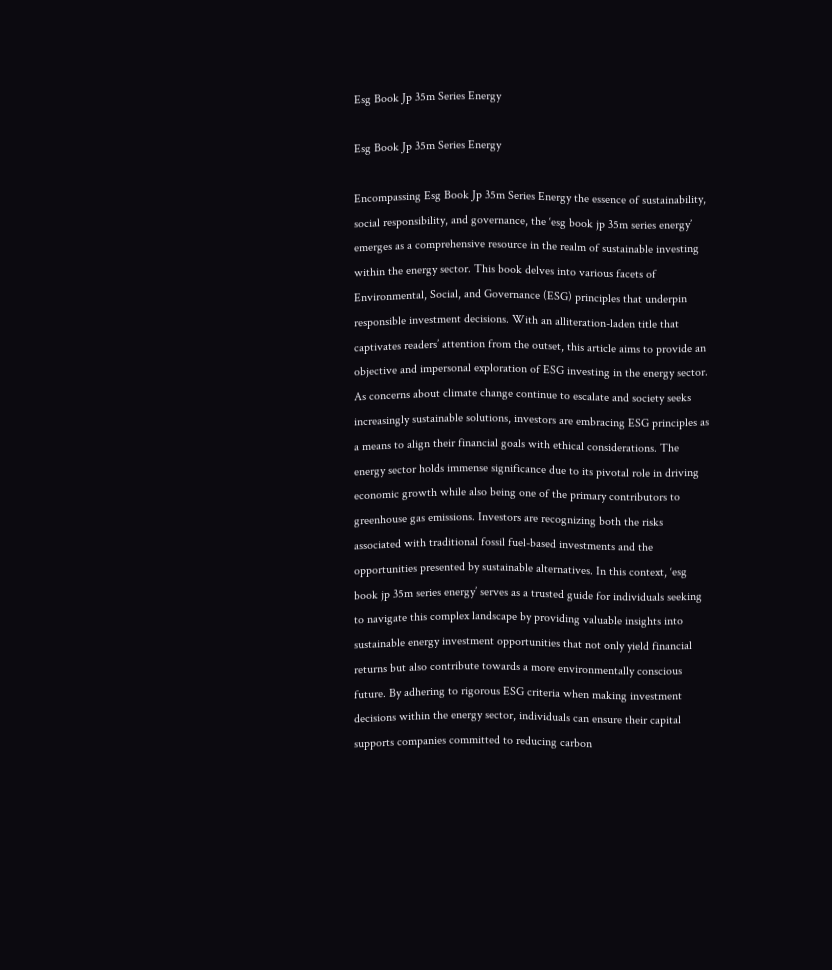Esg Book Jp 35m Series Energy

Esg Book Jp 35m Series Energy

Encompassing Esg Book Jp 35m Series Energy the essence of sustainability, social responsibility, and governance, the ‘esg book jp 35m series energy’ emerges as a comprehensive resource in the realm of sustainable investing within the energy sector. This book delves into various facets of Environmental, Social, and Governance (ESG) principles that underpin responsible investment decisions. With an alliteration-laden title that captivates readers’ attention from the outset, this article aims to provide an objective and impersonal exploration of ESG investing in the energy sector. As concerns about climate change continue to escalate and society seeks increasingly sustainable solutions, investors are embracing ESG principles as a means to align their financial goals with ethical considerations. The energy sector holds immense significance due to its pivotal role in driving economic growth while also being one of the primary contributors to greenhouse gas emissions. Investors are recognizing both the risks associated with traditional fossil fuel-based investments and the opportunities presented by sustainable alternatives. In this context, ‘esg book jp 35m series energy’ serves as a trusted guide for individuals seeking to navigate this complex landscape by providing valuable insights into sustainable energy investment opportunities that not only yield financial returns but also contribute towards a more environmentally conscious future. By adhering to rigorous ESG criteria when making investment decisions within the energy sector, individuals can ensure their capital supports companies committed to reducing carbon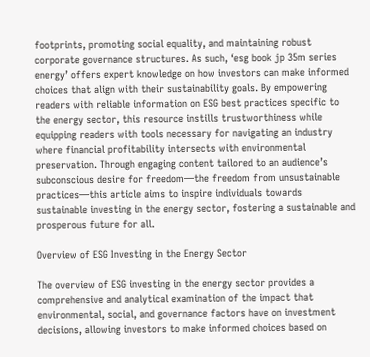footprints, promoting social equality, and maintaining robust corporate governance structures. As such, ‘esg book jp 35m series energy’ offers expert knowledge on how investors can make informed choices that align with their sustainability goals. By empowering readers with reliable information on ESG best practices specific to the energy sector, this resource instills trustworthiness while equipping readers with tools necessary for navigating an industry where financial profitability intersects with environmental preservation. Through engaging content tailored to an audience’s subconscious desire for freedom—the freedom from unsustainable practices—this article aims to inspire individuals towards sustainable investing in the energy sector, fostering a sustainable and prosperous future for all.

Overview of ESG Investing in the Energy Sector

The overview of ESG investing in the energy sector provides a comprehensive and analytical examination of the impact that environmental, social, and governance factors have on investment decisions, allowing investors to make informed choices based on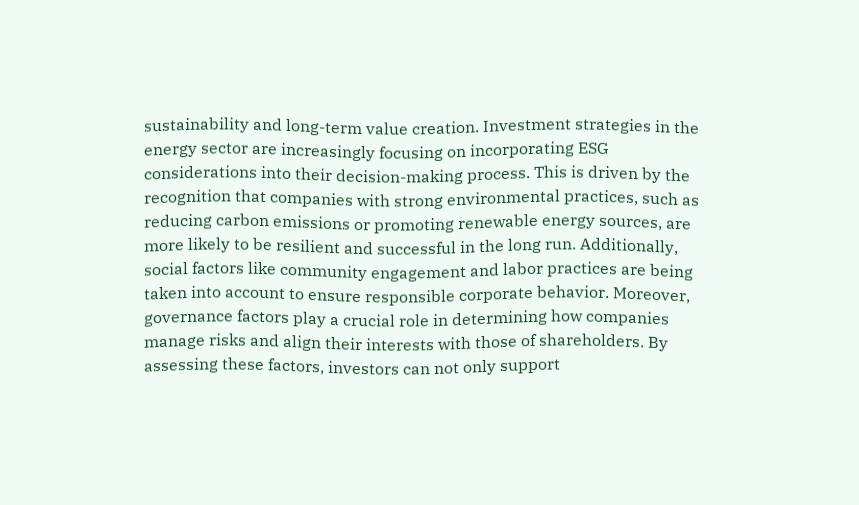sustainability and long-term value creation. Investment strategies in the energy sector are increasingly focusing on incorporating ESG considerations into their decision-making process. This is driven by the recognition that companies with strong environmental practices, such as reducing carbon emissions or promoting renewable energy sources, are more likely to be resilient and successful in the long run. Additionally, social factors like community engagement and labor practices are being taken into account to ensure responsible corporate behavior. Moreover, governance factors play a crucial role in determining how companies manage risks and align their interests with those of shareholders. By assessing these factors, investors can not only support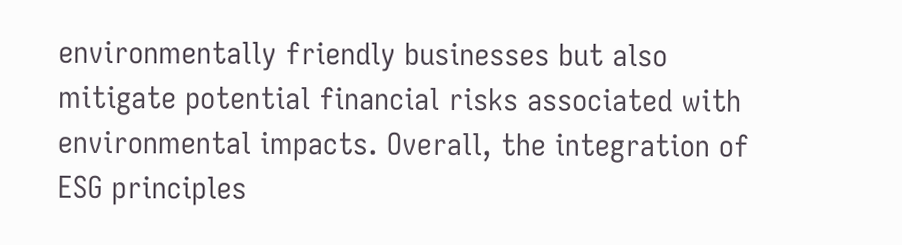environmentally friendly businesses but also mitigate potential financial risks associated with environmental impacts. Overall, the integration of ESG principles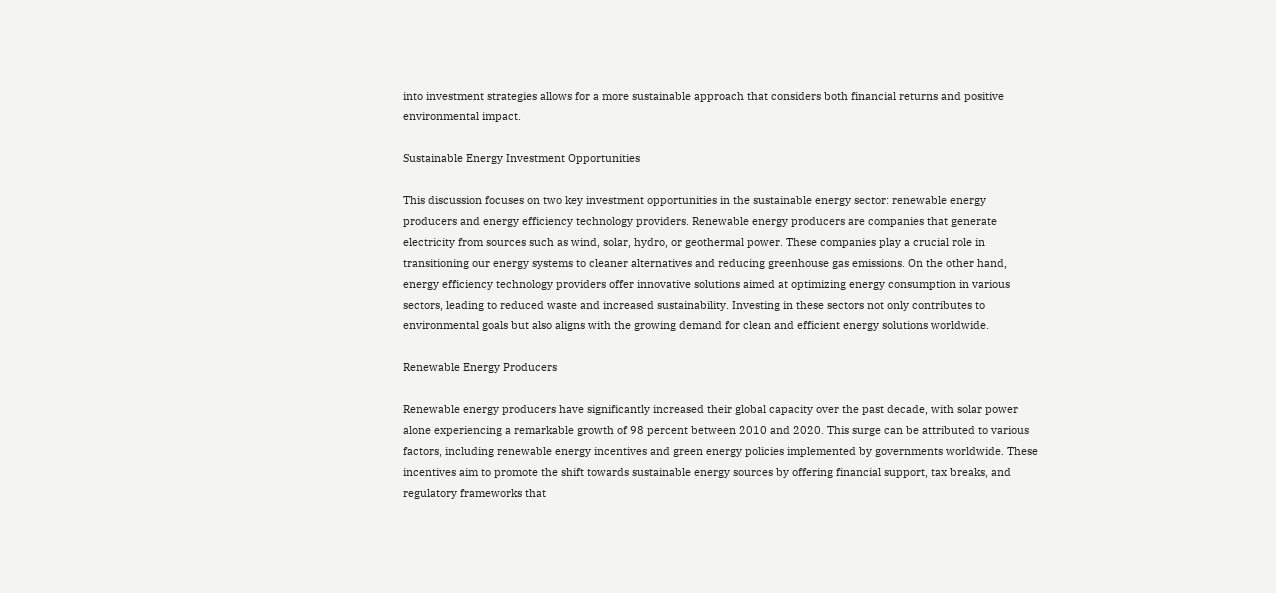into investment strategies allows for a more sustainable approach that considers both financial returns and positive environmental impact.

Sustainable Energy Investment Opportunities

This discussion focuses on two key investment opportunities in the sustainable energy sector: renewable energy producers and energy efficiency technology providers. Renewable energy producers are companies that generate electricity from sources such as wind, solar, hydro, or geothermal power. These companies play a crucial role in transitioning our energy systems to cleaner alternatives and reducing greenhouse gas emissions. On the other hand, energy efficiency technology providers offer innovative solutions aimed at optimizing energy consumption in various sectors, leading to reduced waste and increased sustainability. Investing in these sectors not only contributes to environmental goals but also aligns with the growing demand for clean and efficient energy solutions worldwide.

Renewable Energy Producers

Renewable energy producers have significantly increased their global capacity over the past decade, with solar power alone experiencing a remarkable growth of 98 percent between 2010 and 2020. This surge can be attributed to various factors, including renewable energy incentives and green energy policies implemented by governments worldwide. These incentives aim to promote the shift towards sustainable energy sources by offering financial support, tax breaks, and regulatory frameworks that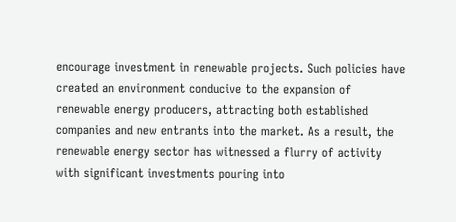encourage investment in renewable projects. Such policies have created an environment conducive to the expansion of renewable energy producers, attracting both established companies and new entrants into the market. As a result, the renewable energy sector has witnessed a flurry of activity with significant investments pouring into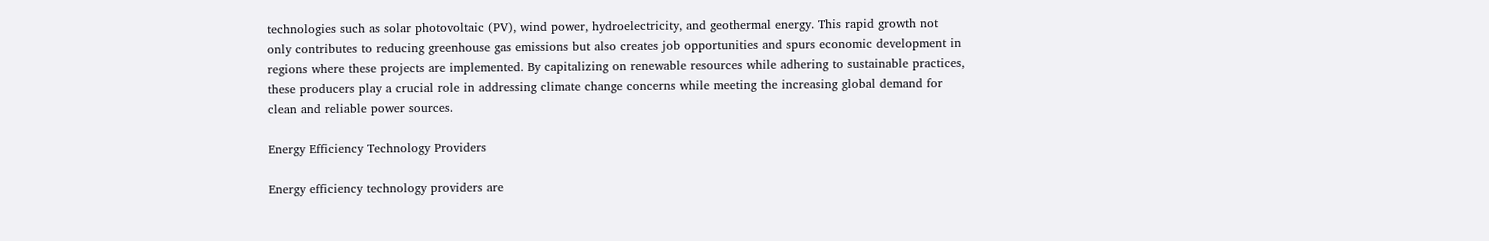technologies such as solar photovoltaic (PV), wind power, hydroelectricity, and geothermal energy. This rapid growth not only contributes to reducing greenhouse gas emissions but also creates job opportunities and spurs economic development in regions where these projects are implemented. By capitalizing on renewable resources while adhering to sustainable practices, these producers play a crucial role in addressing climate change concerns while meeting the increasing global demand for clean and reliable power sources.

Energy Efficiency Technology Providers

Energy efficiency technology providers are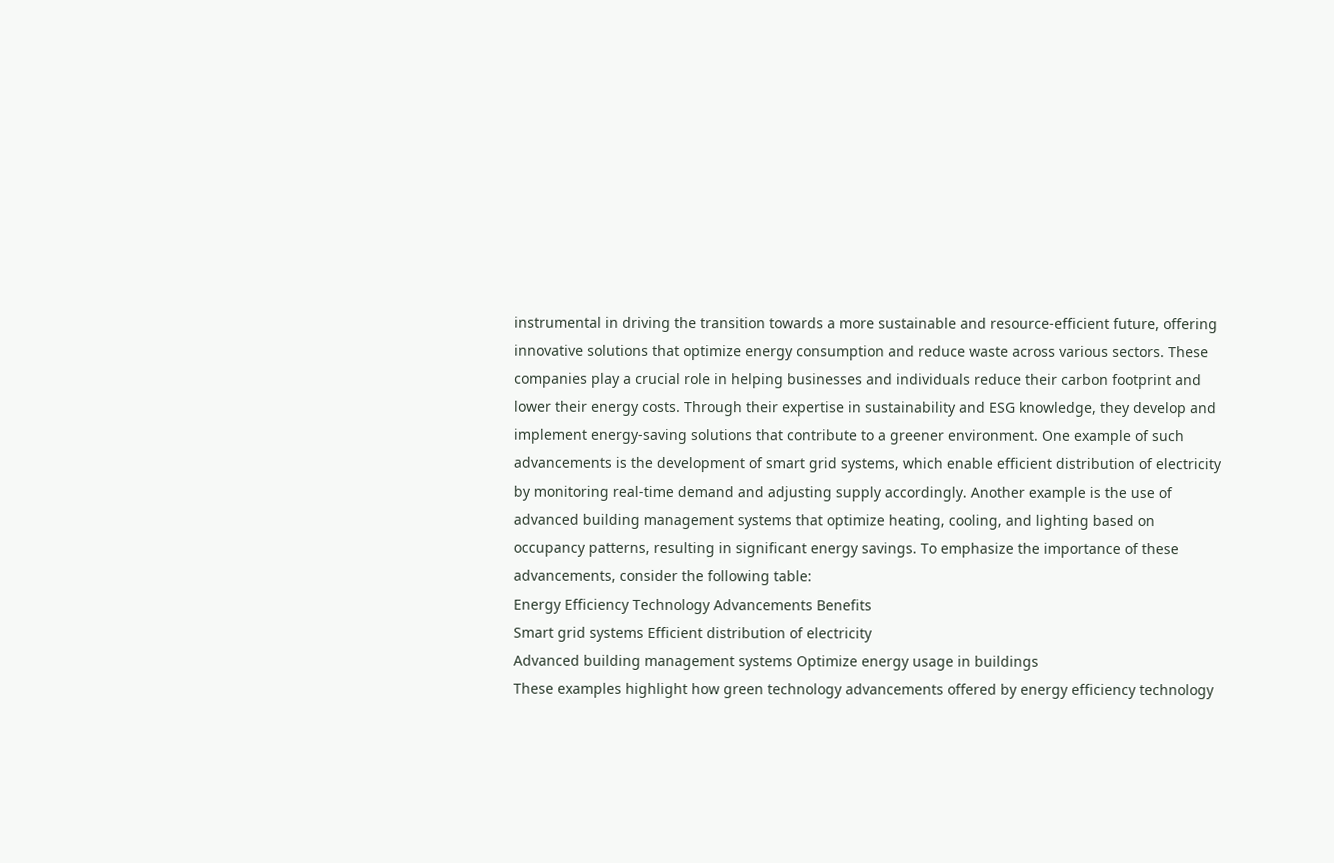instrumental in driving the transition towards a more sustainable and resource-efficient future, offering innovative solutions that optimize energy consumption and reduce waste across various sectors. These companies play a crucial role in helping businesses and individuals reduce their carbon footprint and lower their energy costs. Through their expertise in sustainability and ESG knowledge, they develop and implement energy-saving solutions that contribute to a greener environment. One example of such advancements is the development of smart grid systems, which enable efficient distribution of electricity by monitoring real-time demand and adjusting supply accordingly. Another example is the use of advanced building management systems that optimize heating, cooling, and lighting based on occupancy patterns, resulting in significant energy savings. To emphasize the importance of these advancements, consider the following table:
Energy Efficiency Technology Advancements Benefits
Smart grid systems Efficient distribution of electricity
Advanced building management systems Optimize energy usage in buildings
These examples highlight how green technology advancements offered by energy efficiency technology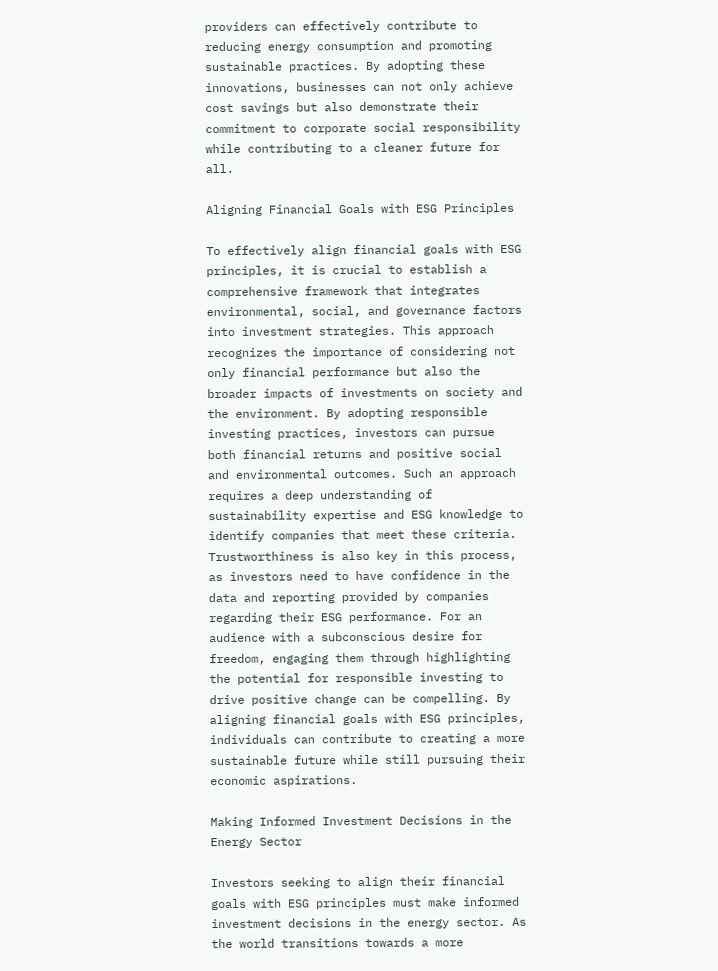providers can effectively contribute to reducing energy consumption and promoting sustainable practices. By adopting these innovations, businesses can not only achieve cost savings but also demonstrate their commitment to corporate social responsibility while contributing to a cleaner future for all.

Aligning Financial Goals with ESG Principles

To effectively align financial goals with ESG principles, it is crucial to establish a comprehensive framework that integrates environmental, social, and governance factors into investment strategies. This approach recognizes the importance of considering not only financial performance but also the broader impacts of investments on society and the environment. By adopting responsible investing practices, investors can pursue both financial returns and positive social and environmental outcomes. Such an approach requires a deep understanding of sustainability expertise and ESG knowledge to identify companies that meet these criteria. Trustworthiness is also key in this process, as investors need to have confidence in the data and reporting provided by companies regarding their ESG performance. For an audience with a subconscious desire for freedom, engaging them through highlighting the potential for responsible investing to drive positive change can be compelling. By aligning financial goals with ESG principles, individuals can contribute to creating a more sustainable future while still pursuing their economic aspirations.

Making Informed Investment Decisions in the Energy Sector

Investors seeking to align their financial goals with ESG principles must make informed investment decisions in the energy sector. As the world transitions towards a more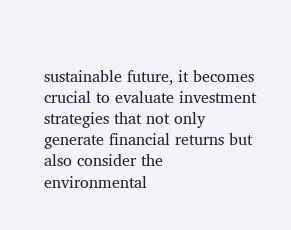sustainable future, it becomes crucial to evaluate investment strategies that not only generate financial returns but also consider the environmental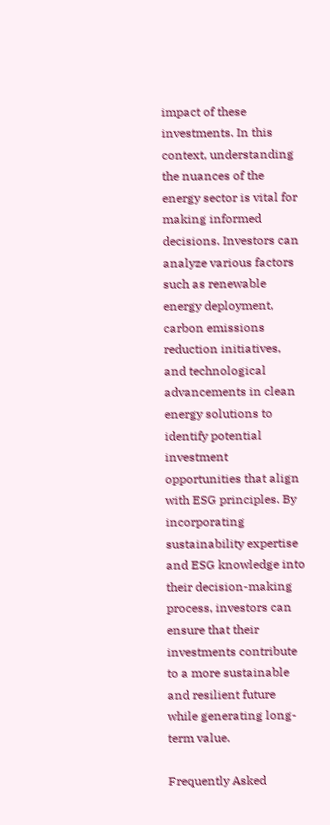impact of these investments. In this context, understanding the nuances of the energy sector is vital for making informed decisions. Investors can analyze various factors such as renewable energy deployment, carbon emissions reduction initiatives, and technological advancements in clean energy solutions to identify potential investment opportunities that align with ESG principles. By incorporating sustainability expertise and ESG knowledge into their decision-making process, investors can ensure that their investments contribute to a more sustainable and resilient future while generating long-term value.

Frequently Asked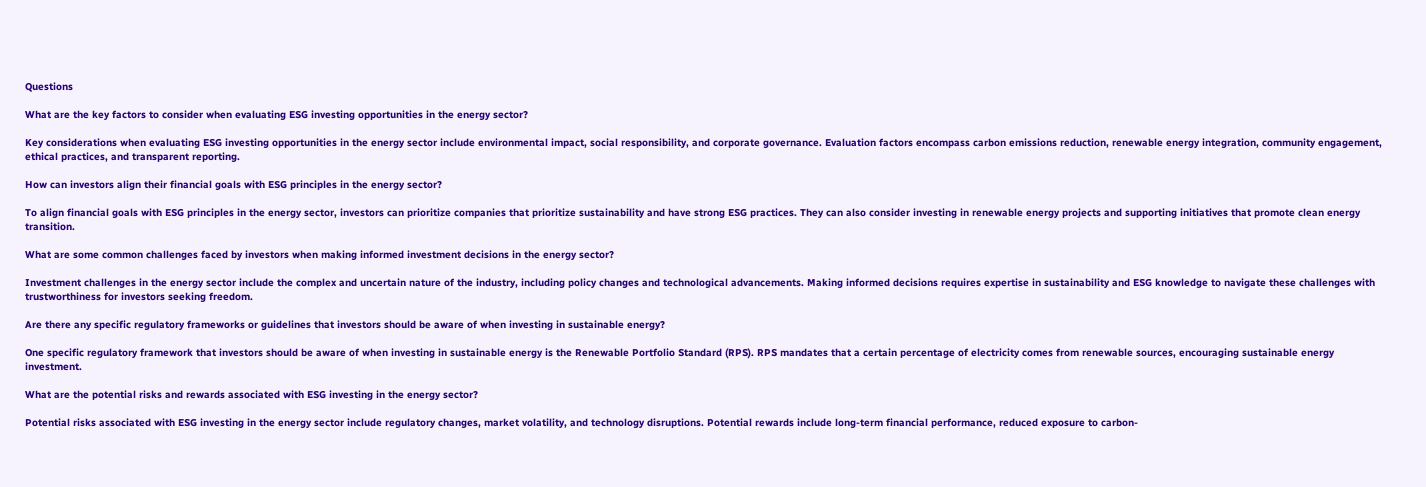Questions

What are the key factors to consider when evaluating ESG investing opportunities in the energy sector?

Key considerations when evaluating ESG investing opportunities in the energy sector include environmental impact, social responsibility, and corporate governance. Evaluation factors encompass carbon emissions reduction, renewable energy integration, community engagement, ethical practices, and transparent reporting.

How can investors align their financial goals with ESG principles in the energy sector?

To align financial goals with ESG principles in the energy sector, investors can prioritize companies that prioritize sustainability and have strong ESG practices. They can also consider investing in renewable energy projects and supporting initiatives that promote clean energy transition.

What are some common challenges faced by investors when making informed investment decisions in the energy sector?

Investment challenges in the energy sector include the complex and uncertain nature of the industry, including policy changes and technological advancements. Making informed decisions requires expertise in sustainability and ESG knowledge to navigate these challenges with trustworthiness for investors seeking freedom.

Are there any specific regulatory frameworks or guidelines that investors should be aware of when investing in sustainable energy?

One specific regulatory framework that investors should be aware of when investing in sustainable energy is the Renewable Portfolio Standard (RPS). RPS mandates that a certain percentage of electricity comes from renewable sources, encouraging sustainable energy investment.

What are the potential risks and rewards associated with ESG investing in the energy sector?

Potential risks associated with ESG investing in the energy sector include regulatory changes, market volatility, and technology disruptions. Potential rewards include long-term financial performance, reduced exposure to carbon-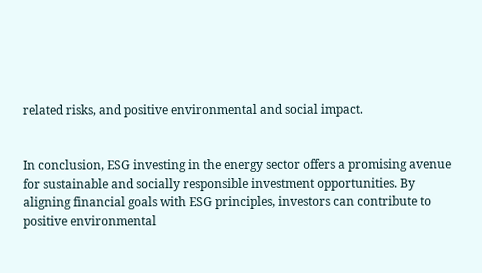related risks, and positive environmental and social impact.


In conclusion, ESG investing in the energy sector offers a promising avenue for sustainable and socially responsible investment opportunities. By aligning financial goals with ESG principles, investors can contribute to positive environmental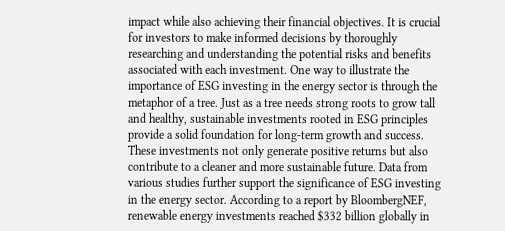impact while also achieving their financial objectives. It is crucial for investors to make informed decisions by thoroughly researching and understanding the potential risks and benefits associated with each investment. One way to illustrate the importance of ESG investing in the energy sector is through the metaphor of a tree. Just as a tree needs strong roots to grow tall and healthy, sustainable investments rooted in ESG principles provide a solid foundation for long-term growth and success. These investments not only generate positive returns but also contribute to a cleaner and more sustainable future. Data from various studies further support the significance of ESG investing in the energy sector. According to a report by BloombergNEF, renewable energy investments reached $332 billion globally in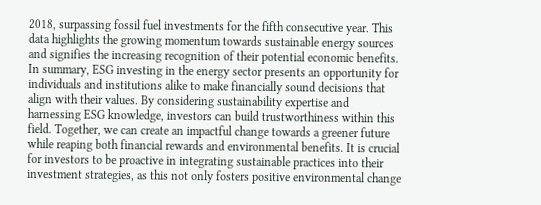2018, surpassing fossil fuel investments for the fifth consecutive year. This data highlights the growing momentum towards sustainable energy sources and signifies the increasing recognition of their potential economic benefits. In summary, ESG investing in the energy sector presents an opportunity for individuals and institutions alike to make financially sound decisions that align with their values. By considering sustainability expertise and harnessing ESG knowledge, investors can build trustworthiness within this field. Together, we can create an impactful change towards a greener future while reaping both financial rewards and environmental benefits. It is crucial for investors to be proactive in integrating sustainable practices into their investment strategies, as this not only fosters positive environmental change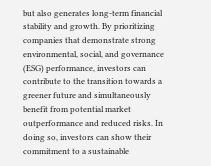but also generates long-term financial stability and growth. By prioritizing companies that demonstrate strong environmental, social, and governance (ESG) performance, investors can contribute to the transition towards a greener future and simultaneously benefit from potential market outperformance and reduced risks. In doing so, investors can show their commitment to a sustainable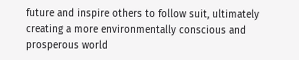future and inspire others to follow suit, ultimately creating a more environmentally conscious and prosperous world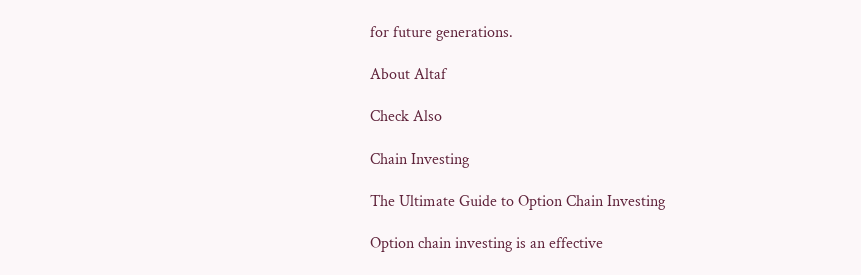for future generations.

About Altaf

Check Also

Chain Investing

The Ultimate Guide to Option Chain Investing

Option chain investing is an effective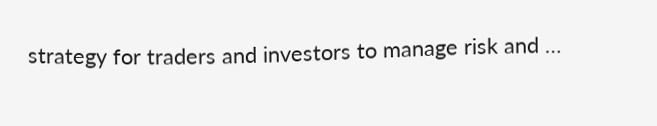strategy for traders and investors to manage risk and …